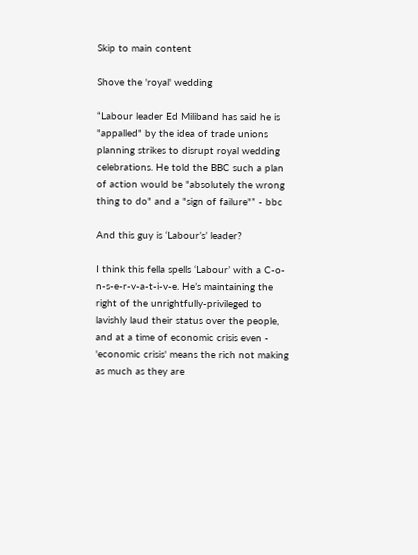Skip to main content

Shove the 'royal' wedding

“Labour leader Ed Miliband has said he is "appalled" by the idea of trade unions planning strikes to disrupt royal wedding celebrations. He told the BBC such a plan of action would be "absolutely the wrong thing to do" and a "sign of failure"” - bbc

And this guy is ‘Labour’s’ leader?

I think this fella spells ‘Labour’ with a C-o-n-s-e-r-v-a-t-i-v-e. He’s maintaining the right of the unrightfully-privileged to lavishly laud their status over the people, and at a time of economic crisis even - 'economic crisis' means the rich not making as much as they are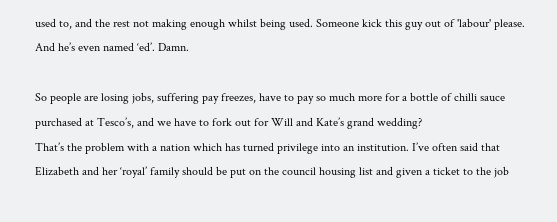used to, and the rest not making enough whilst being used. Someone kick this guy out of 'labour' please. And he’s even named ‘ed’. Damn.

So people are losing jobs, suffering pay freezes, have to pay so much more for a bottle of chilli sauce purchased at Tesco’s, and we have to fork out for Will and Kate’s grand wedding?
That’s the problem with a nation which has turned privilege into an institution. I’ve often said that Elizabeth and her ‘royal’ family should be put on the council housing list and given a ticket to the job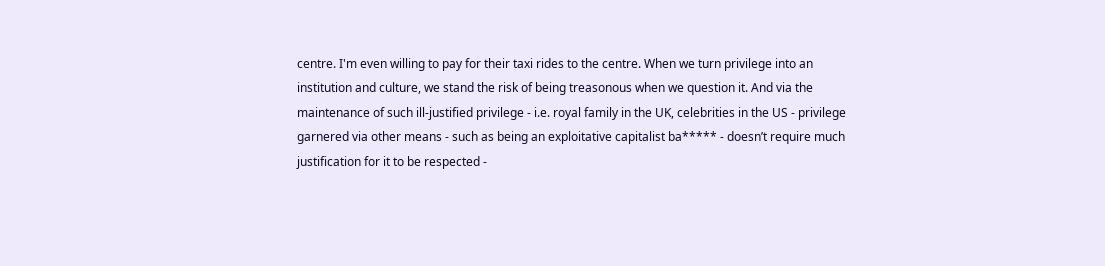centre. I'm even willing to pay for their taxi rides to the centre. When we turn privilege into an institution and culture, we stand the risk of being treasonous when we question it. And via the maintenance of such ill-justified privilege - i.e. royal family in the UK, celebrities in the US - privilege garnered via other means - such as being an exploitative capitalist ba***** - doesn’t require much justification for it to be respected -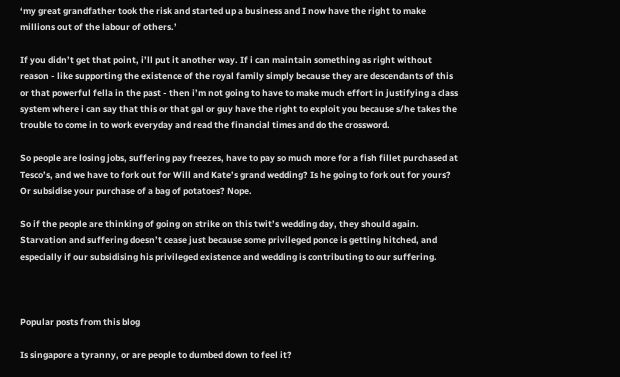‘my great grandfather took the risk and started up a business and I now have the right to make millions out of the labour of others.’

If you didn’t get that point, i’ll put it another way. If i can maintain something as right without reason - like supporting the existence of the royal family simply because they are descendants of this or that powerful fella in the past - then i’m not going to have to make much effort in justifying a class system where i can say that this or that gal or guy have the right to exploit you because s/he takes the trouble to come in to work everyday and read the financial times and do the crossword.

So people are losing jobs, suffering pay freezes, have to pay so much more for a fish fillet purchased at Tesco’s, and we have to fork out for Will and Kate’s grand wedding? Is he going to fork out for yours? Or subsidise your purchase of a bag of potatoes? Nope.

So if the people are thinking of going on strike on this twit’s wedding day, they should again. Starvation and suffering doesn’t cease just because some privileged ponce is getting hitched, and especially if our subsidising his privileged existence and wedding is contributing to our suffering.



Popular posts from this blog

Is singapore a tyranny, or are people to dumbed down to feel it?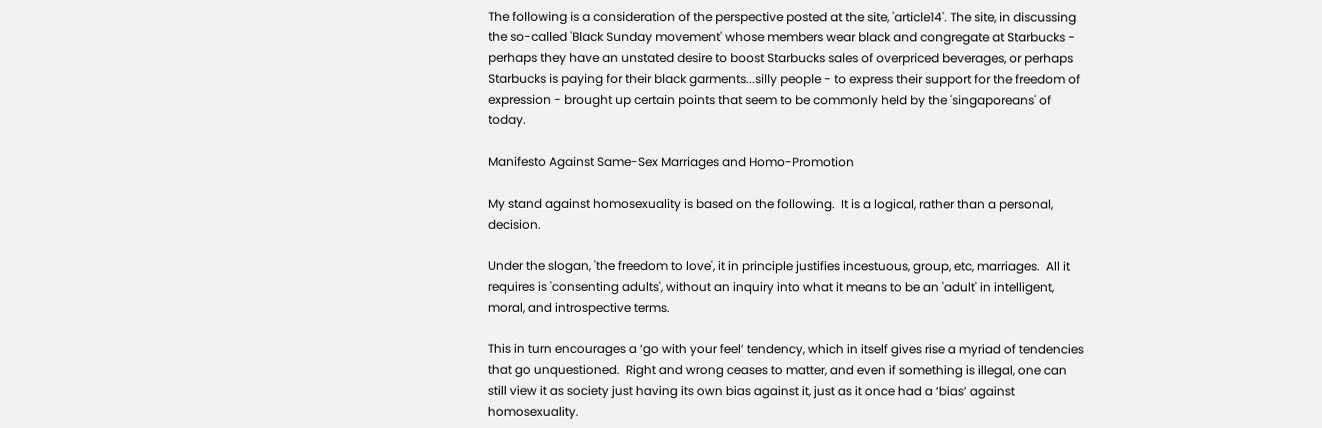The following is a consideration of the perspective posted at the site, 'article14'. The site, in discussing the so-called 'Black Sunday movement' whose members wear black and congregate at Starbucks - perhaps they have an unstated desire to boost Starbucks sales of overpriced beverages, or perhaps Starbucks is paying for their black garments...silly people - to express their support for the freedom of expression - brought up certain points that seem to be commonly held by the 'singaporeans' of today.

Manifesto Against Same-Sex Marriages and Homo-Promotion

My stand against homosexuality is based on the following.  It is a logical, rather than a personal, decision.

Under the slogan, 'the freedom to love', it in principle justifies incestuous, group, etc, marriages.  All it requires is 'consenting adults', without an inquiry into what it means to be an 'adult' in intelligent, moral, and introspective terms.

This in turn encourages a ‘go with your feel’ tendency, which in itself gives rise a myriad of tendencies that go unquestioned.  Right and wrong ceases to matter, and even if something is illegal, one can still view it as society just having its own bias against it, just as it once had a ‘bias’ against homosexuality.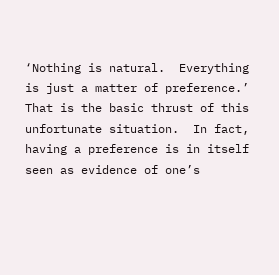‘Nothing is natural.  Everything is just a matter of preference.’  That is the basic thrust of this unfortunate situation.  In fact, having a preference is in itself seen as evidence of one’s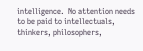intelligence.  No attention needs to be paid to intellectuals, thinkers, philosophers,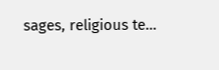sages, religious te…